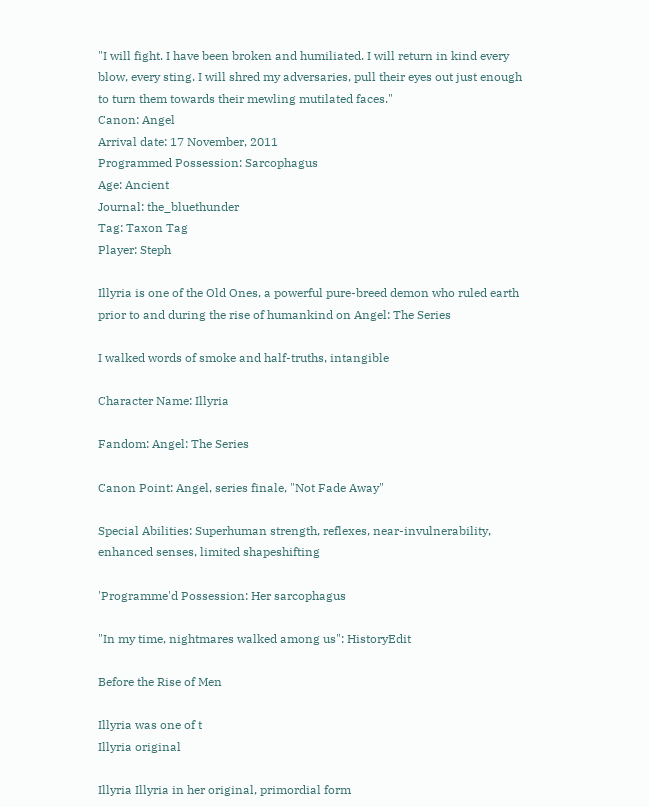"I will fight. I have been broken and humiliated. I will return in kind every blow, every sting. I will shred my adversaries, pull their eyes out just enough to turn them towards their mewling mutilated faces."
Canon: Angel
Arrival date: 17 November, 2011
Programmed Possession: Sarcophagus
Age: Ancient
Journal: the_bluethunder
Tag: Taxon Tag
Player: Steph

Illyria is one of the Old Ones, a powerful pure-breed demon who ruled earth prior to and during the rise of humankind on Angel: The Series

I walked words of smoke and half-truths, intangible

Character Name: Illyria

Fandom: Angel: The Series

Canon Point: Angel, series finale, "Not Fade Away"

Special Abilities: Superhuman strength, reflexes, near-invulnerability, enhanced senses, limited shapeshifting

'Programme'd Possession: Her sarcophagus

"In my time, nightmares walked among us": HistoryEdit

Before the Rise of Men

Illyria was one of t
Illyria original

Illyria Illyria in her original, primordial form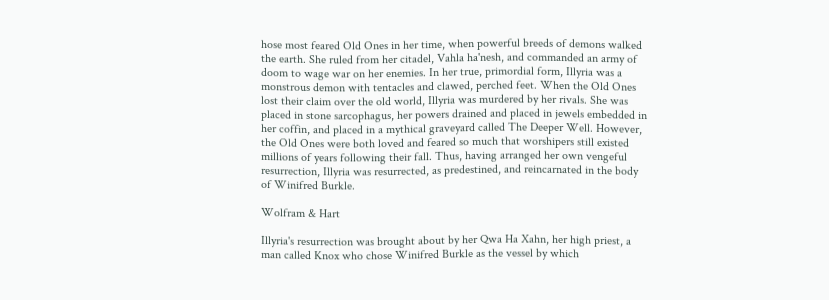hose most feared Old Ones in her time, when powerful breeds of demons walked the earth. She ruled from her citadel, Vahla ha'nesh, and commanded an army of doom to wage war on her enemies. In her true, primordial form, Illyria was a monstrous demon with tentacles and clawed, perched feet. When the Old Ones lost their claim over the old world, Illyria was murdered by her rivals. She was placed in stone sarcophagus, her powers drained and placed in jewels embedded in her coffin, and placed in a mythical graveyard called The Deeper Well. However, the Old Ones were both loved and feared so much that worshipers still existed millions of years following their fall. Thus, having arranged her own vengeful resurrection, Illyria was resurrected, as predestined, and reincarnated in the body of Winifred Burkle.

Wolfram & Hart

Illyria's resurrection was brought about by her Qwa Ha Xahn, her high priest, a man called Knox who chose Winifred Burkle as the vessel by which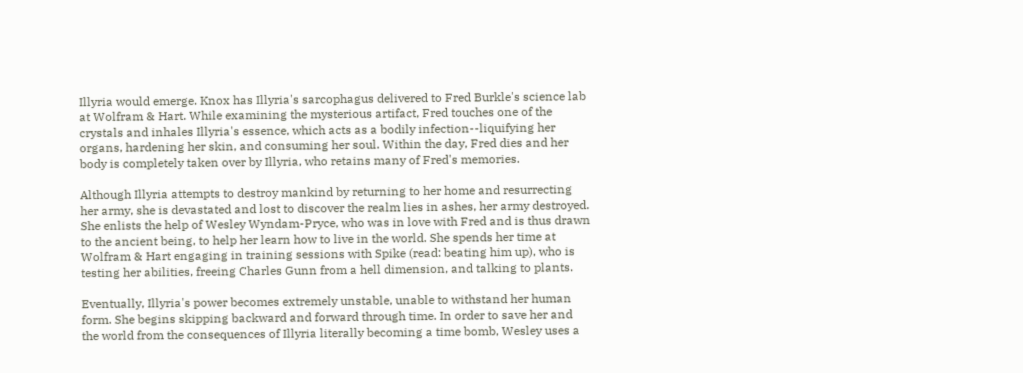Illyria would emerge. Knox has Illyria's sarcophagus delivered to Fred Burkle's science lab at Wolfram & Hart. While examining the mysterious artifact, Fred touches one of the crystals and inhales Illyria's essence, which acts as a bodily infection--liquifying her organs, hardening her skin, and consuming her soul. Within the day, Fred dies and her body is completely taken over by Illyria, who retains many of Fred's memories.

Although Illyria attempts to destroy mankind by returning to her home and resurrecting her army, she is devastated and lost to discover the realm lies in ashes, her army destroyed. She enlists the help of Wesley Wyndam-Pryce, who was in love with Fred and is thus drawn to the ancient being, to help her learn how to live in the world. She spends her time at Wolfram & Hart engaging in training sessions with Spike (read: beating him up), who is testing her abilities, freeing Charles Gunn from a hell dimension, and talking to plants.

Eventually, Illyria's power becomes extremely unstable, unable to withstand her human form. She begins skipping backward and forward through time. In order to save her and the world from the consequences of Illyria literally becoming a time bomb, Wesley uses a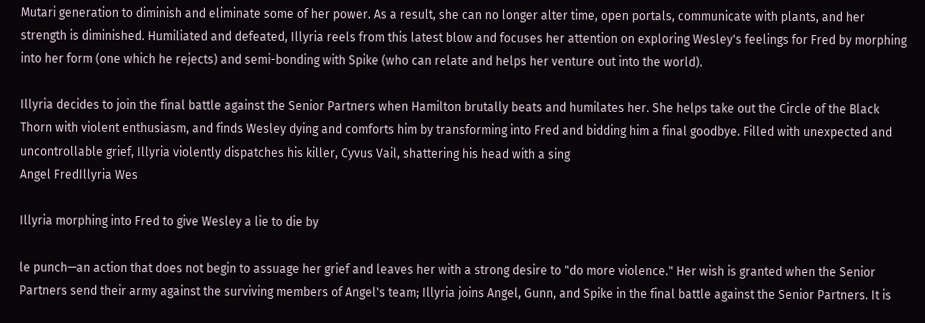Mutari generation to diminish and eliminate some of her power. As a result, she can no longer alter time, open portals, communicate with plants, and her strength is diminished. Humiliated and defeated, Illyria reels from this latest blow and focuses her attention on exploring Wesley's feelings for Fred by morphing into her form (one which he rejects) and semi-bonding with Spike (who can relate and helps her venture out into the world).

Illyria decides to join the final battle against the Senior Partners when Hamilton brutally beats and humilates her. She helps take out the Circle of the Black Thorn with violent enthusiasm, and finds Wesley dying and comforts him by transforming into Fred and bidding him a final goodbye. Filled with unexpected and uncontrollable grief, Illyria violently dispatches his killer, Cyvus Vail, shattering his head with a sing
Angel FredIllyria Wes

Illyria morphing into Fred to give Wesley a lie to die by

le punch—an action that does not begin to assuage her grief and leaves her with a strong desire to "do more violence." Her wish is granted when the Senior Partners send their army against the surviving members of Angel's team; Illyria joins Angel, Gunn, and Spike in the final battle against the Senior Partners. It is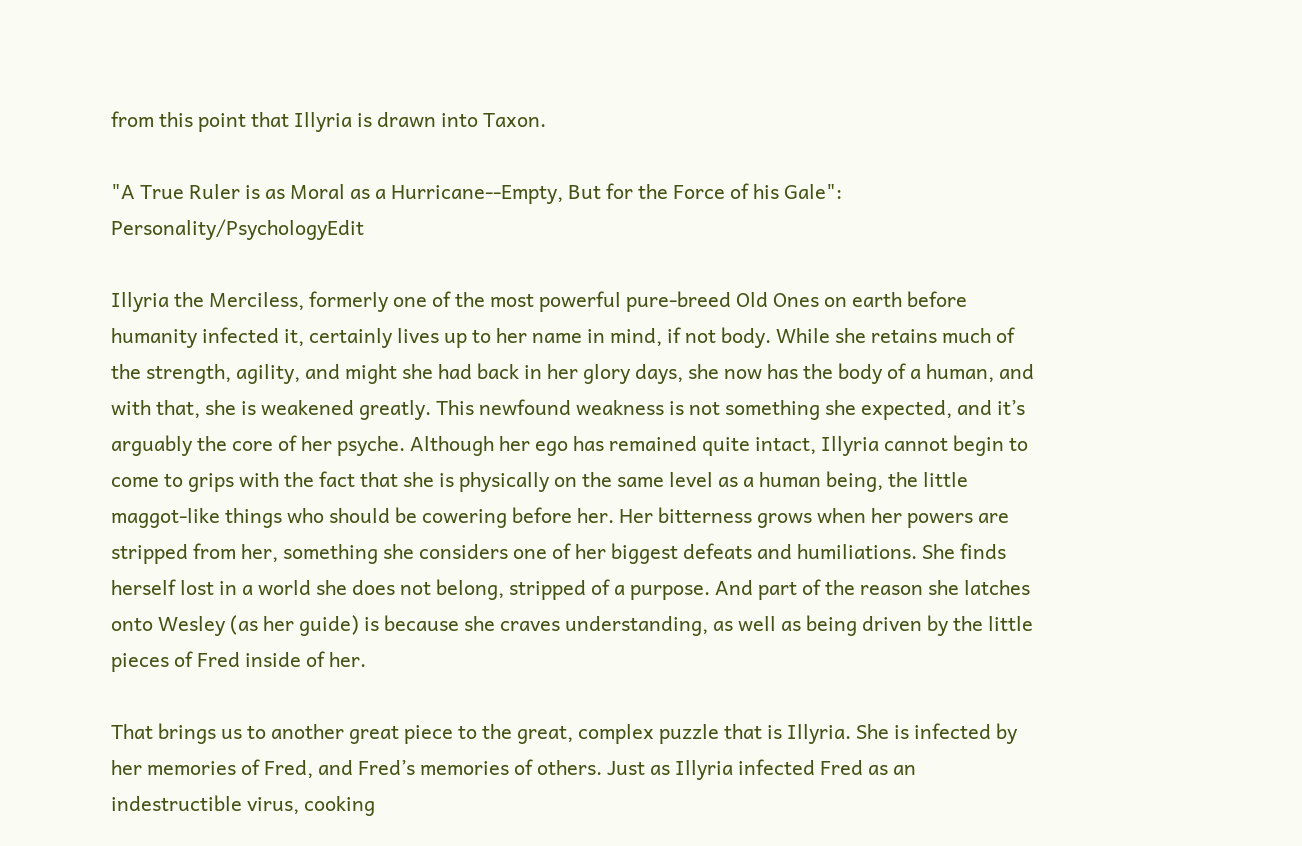from this point that Illyria is drawn into Taxon.

"A True Ruler is as Moral as a Hurricane--Empty, But for the Force of his Gale": Personality/PsychologyEdit

Illyria the Merciless, formerly one of the most powerful pure-breed Old Ones on earth before humanity infected it, certainly lives up to her name in mind, if not body. While she retains much of the strength, agility, and might she had back in her glory days, she now has the body of a human, and with that, she is weakened greatly. This newfound weakness is not something she expected, and it’s arguably the core of her psyche. Although her ego has remained quite intact, Illyria cannot begin to come to grips with the fact that she is physically on the same level as a human being, the little maggot-like things who should be cowering before her. Her bitterness grows when her powers are stripped from her, something she considers one of her biggest defeats and humiliations. She finds herself lost in a world she does not belong, stripped of a purpose. And part of the reason she latches onto Wesley (as her guide) is because she craves understanding, as well as being driven by the little pieces of Fred inside of her.

That brings us to another great piece to the great, complex puzzle that is Illyria. She is infected by her memories of Fred, and Fred’s memories of others. Just as Illyria infected Fred as an indestructible virus, cooking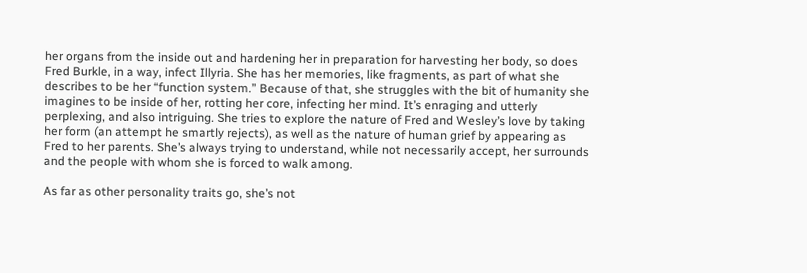her organs from the inside out and hardening her in preparation for harvesting her body, so does Fred Burkle, in a way, infect Illyria. She has her memories, like fragments, as part of what she describes to be her “function system.” Because of that, she struggles with the bit of humanity she imagines to be inside of her, rotting her core, infecting her mind. It’s enraging and utterly perplexing, and also intriguing. She tries to explore the nature of Fred and Wesley’s love by taking her form (an attempt he smartly rejects), as well as the nature of human grief by appearing as Fred to her parents. She’s always trying to understand, while not necessarily accept, her surrounds and the people with whom she is forced to walk among.

As far as other personality traits go, she’s not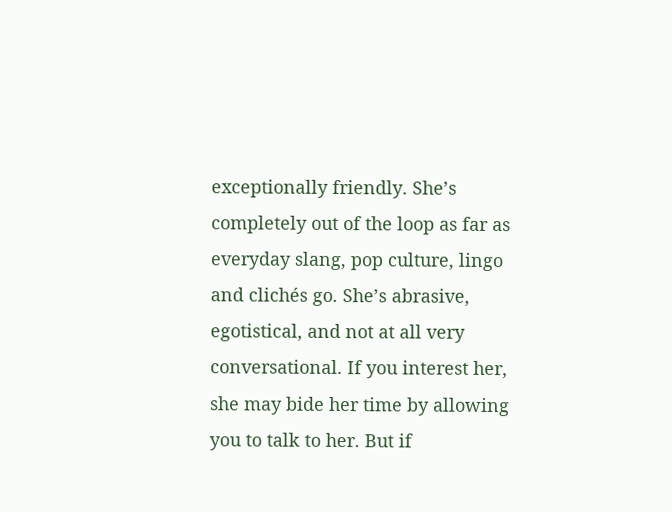exceptionally friendly. She’s completely out of the loop as far as everyday slang, pop culture, lingo and clichés go. She’s abrasive, egotistical, and not at all very conversational. If you interest her, she may bide her time by allowing you to talk to her. But if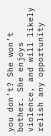you don’t? She won’t bother. She enjoys violence, and will likely relish any opportunity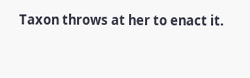Taxon throws at her to enact it.